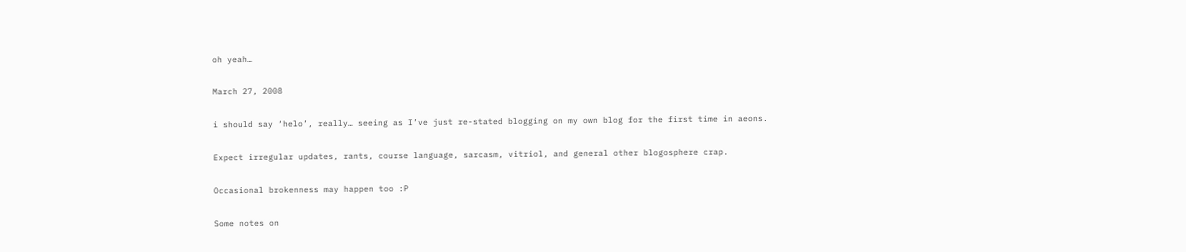oh yeah…

March 27, 2008

i should say ‘helo’, really… seeing as I’ve just re-stated blogging on my own blog for the first time in aeons.

Expect irregular updates, rants, course language, sarcasm, vitriol, and general other blogosphere crap.

Occasional brokenness may happen too :P

Some notes on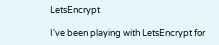LetsEncrypt

I've been playing with LetsEncrypt for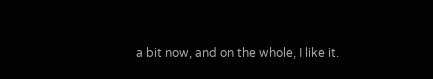a bit now, and on the whole, I like it.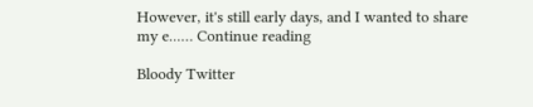However, it's still early days, and I wanted to share my e...… Continue reading

Bloody Twitter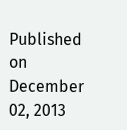Published on December 02, 2013